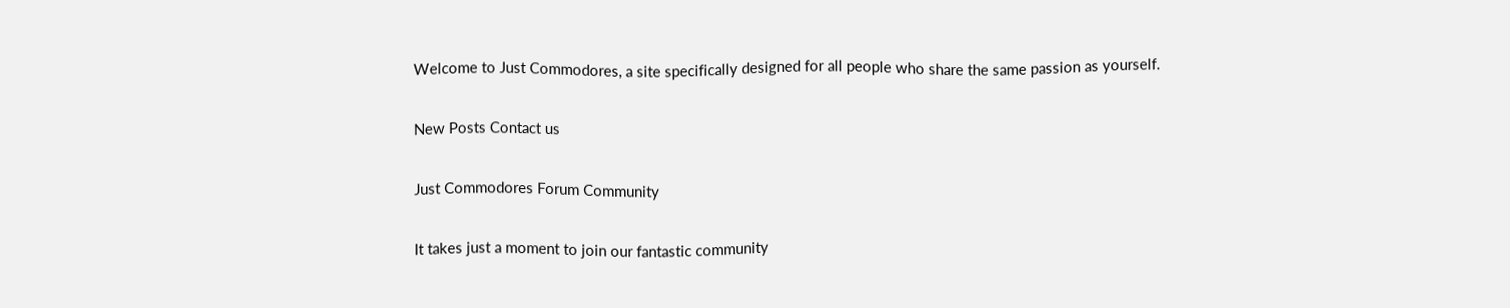Welcome to Just Commodores, a site specifically designed for all people who share the same passion as yourself.

New Posts Contact us

Just Commodores Forum Community

It takes just a moment to join our fantastic community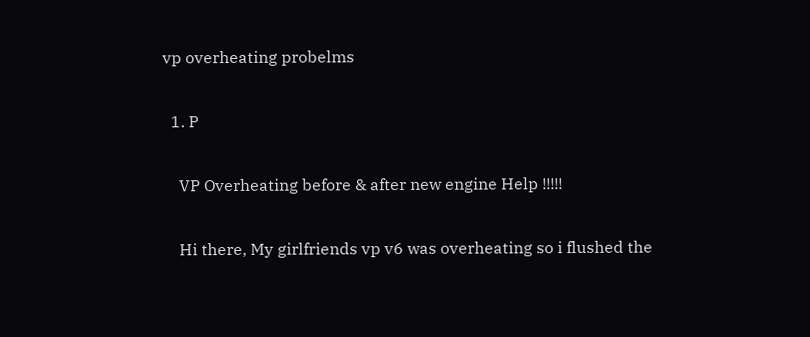vp overheating probelms

  1. P

    VP Overheating before & after new engine Help !!!!!

    Hi there, My girlfriends vp v6 was overheating so i flushed the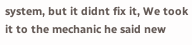system, but it didnt fix it, We took it to the mechanic he said new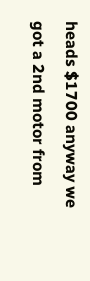heads $1700 anyway we got a 2nd motor from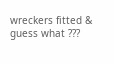wreckers fitted & guess what ???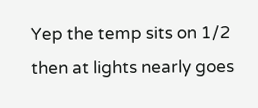Yep the temp sits on 1/2 then at lights nearly goes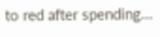to red after spending...